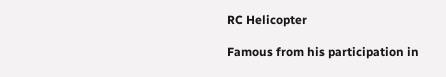RC Helicopter

Famous from his participation in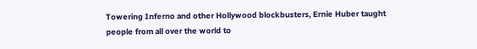Towering Inferno and other Hollywood blockbusters, Ernie Huber taught people from all over the world to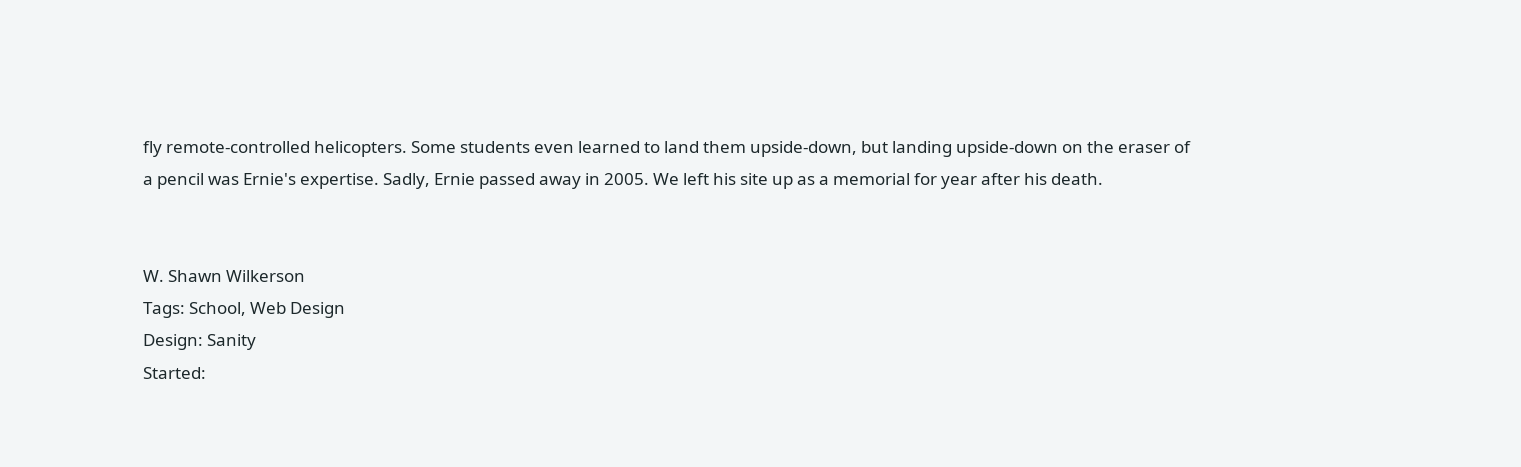fly remote-controlled helicopters. Some students even learned to land them upside-down, but landing upside-down on the eraser of a pencil was Ernie's expertise. Sadly, Ernie passed away in 2005. We left his site up as a memorial for year after his death.


W. Shawn Wilkerson
Tags: School, Web Design
Design: Sanity
Started: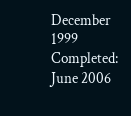December 1999
Completed: June 2006